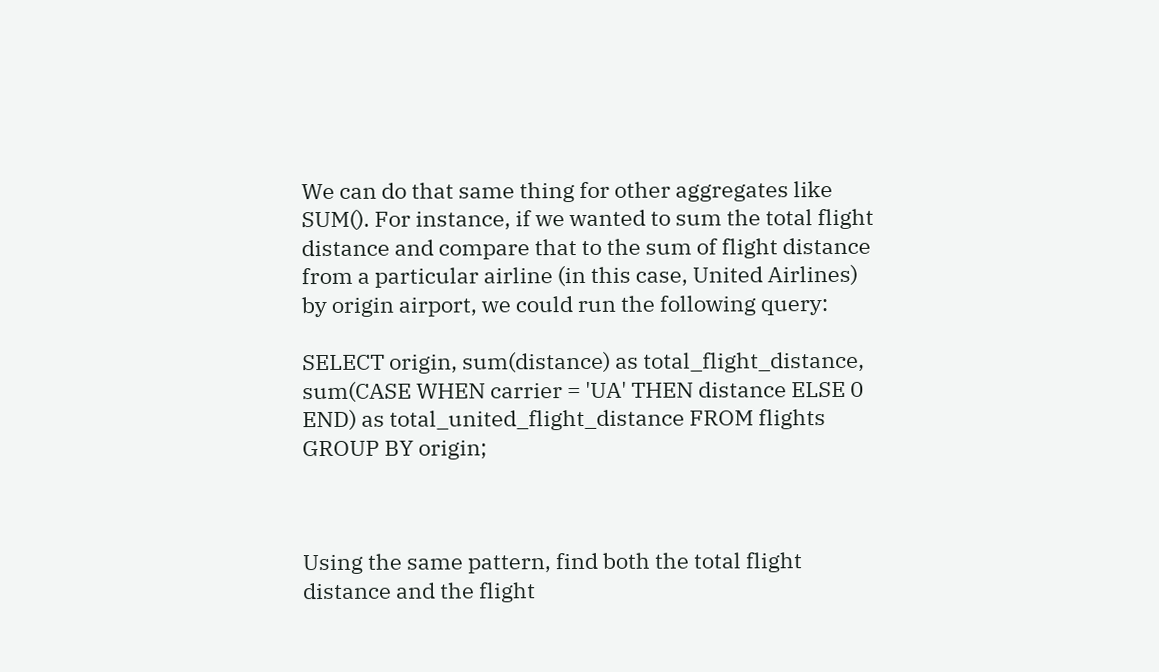We can do that same thing for other aggregates like SUM(). For instance, if we wanted to sum the total flight distance and compare that to the sum of flight distance from a particular airline (in this case, United Airlines) by origin airport, we could run the following query:

SELECT origin, sum(distance) as total_flight_distance, sum(CASE WHEN carrier = 'UA' THEN distance ELSE 0 END) as total_united_flight_distance FROM flights GROUP BY origin;



Using the same pattern, find both the total flight distance and the flight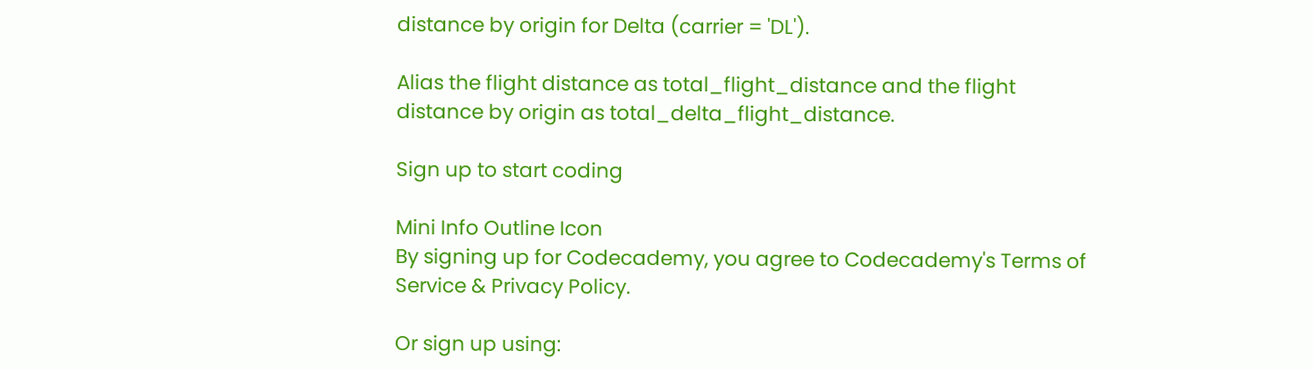distance by origin for Delta (carrier = 'DL').

Alias the flight distance as total_flight_distance and the flight distance by origin as total_delta_flight_distance.

Sign up to start coding

Mini Info Outline Icon
By signing up for Codecademy, you agree to Codecademy's Terms of Service & Privacy Policy.

Or sign up using: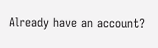Already have an account?